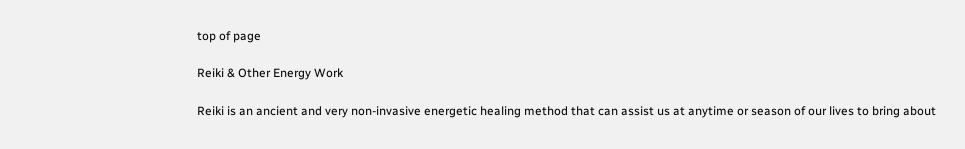top of page

Reiki & Other Energy Work

Reiki is an ancient and very non-invasive energetic healing method that can assist us at anytime or season of our lives to bring about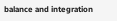balance and integration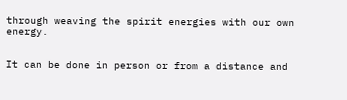through weaving the spirit energies with our own energy.


It can be done in person or from a distance and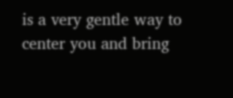is a very gentle way to center you and bring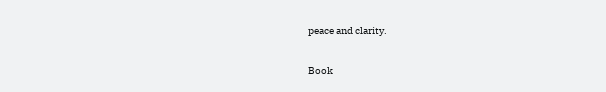peace and clarity.

Book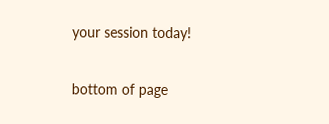your session today!

bottom of page